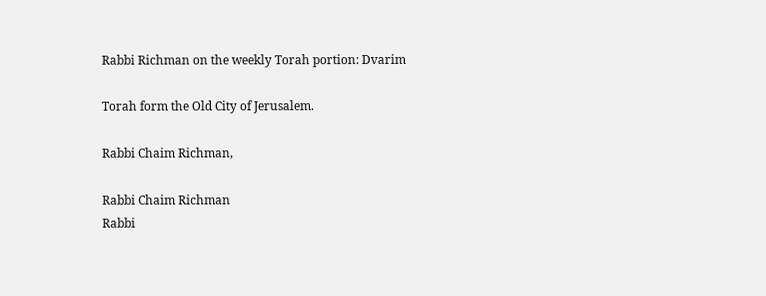Rabbi Richman on the weekly Torah portion: Dvarim

Torah form the Old City of Jerusalem.

Rabbi Chaim Richman,

Rabbi Chaim Richman
Rabbi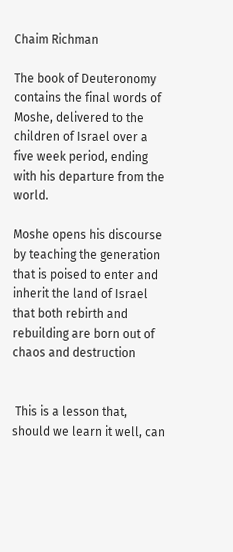Chaim Richman

The book of Deuteronomy contains the final words of Moshe, delivered to the children of Israel over a five week period, ending with his departure from the world.

Moshe opens his discourse by teaching the generation that is poised to enter and inherit the land of Israel that both rebirth and rebuilding are born out of chaos and destruction


 This is a lesson that, should we learn it well, can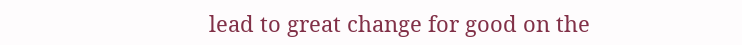lead to great change for good on the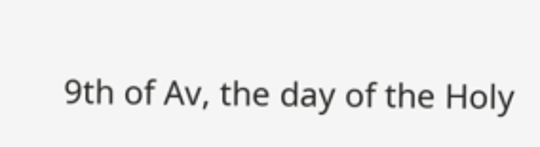9th of Av, the day of the Holy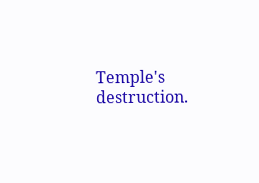Temple's destruction.